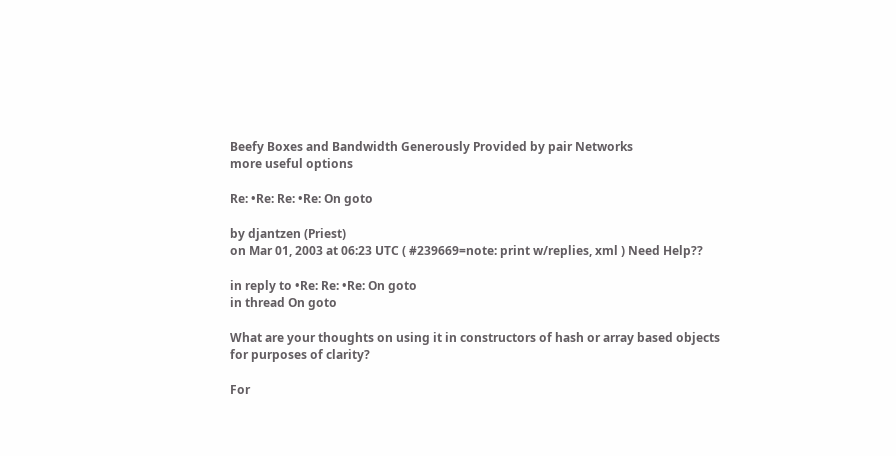Beefy Boxes and Bandwidth Generously Provided by pair Networks
more useful options

Re: •Re: Re: •Re: On goto

by djantzen (Priest)
on Mar 01, 2003 at 06:23 UTC ( #239669=note: print w/replies, xml ) Need Help??

in reply to •Re: Re: •Re: On goto
in thread On goto

What are your thoughts on using it in constructors of hash or array based objects for purposes of clarity?

For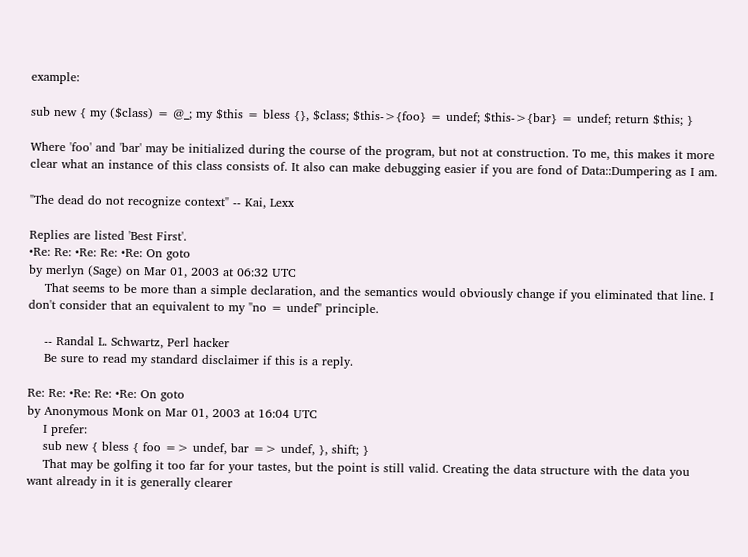example:

sub new { my ($class) = @_; my $this = bless {}, $class; $this->{foo} = undef; $this->{bar} = undef; return $this; }

Where 'foo' and 'bar' may be initialized during the course of the program, but not at construction. To me, this makes it more clear what an instance of this class consists of. It also can make debugging easier if you are fond of Data::Dumpering as I am.

"The dead do not recognize context" -- Kai, Lexx

Replies are listed 'Best First'.
•Re: Re: •Re: Re: •Re: On goto
by merlyn (Sage) on Mar 01, 2003 at 06:32 UTC
    That seems to be more than a simple declaration, and the semantics would obviously change if you eliminated that line. I don't consider that an equivalent to my "no = undef" principle.

    -- Randal L. Schwartz, Perl hacker
    Be sure to read my standard disclaimer if this is a reply.

Re: Re: •Re: Re: •Re: On goto
by Anonymous Monk on Mar 01, 2003 at 16:04 UTC
    I prefer:
    sub new { bless { foo => undef, bar => undef, }, shift; }
    That may be golfing it too far for your tastes, but the point is still valid. Creating the data structure with the data you want already in it is generally clearer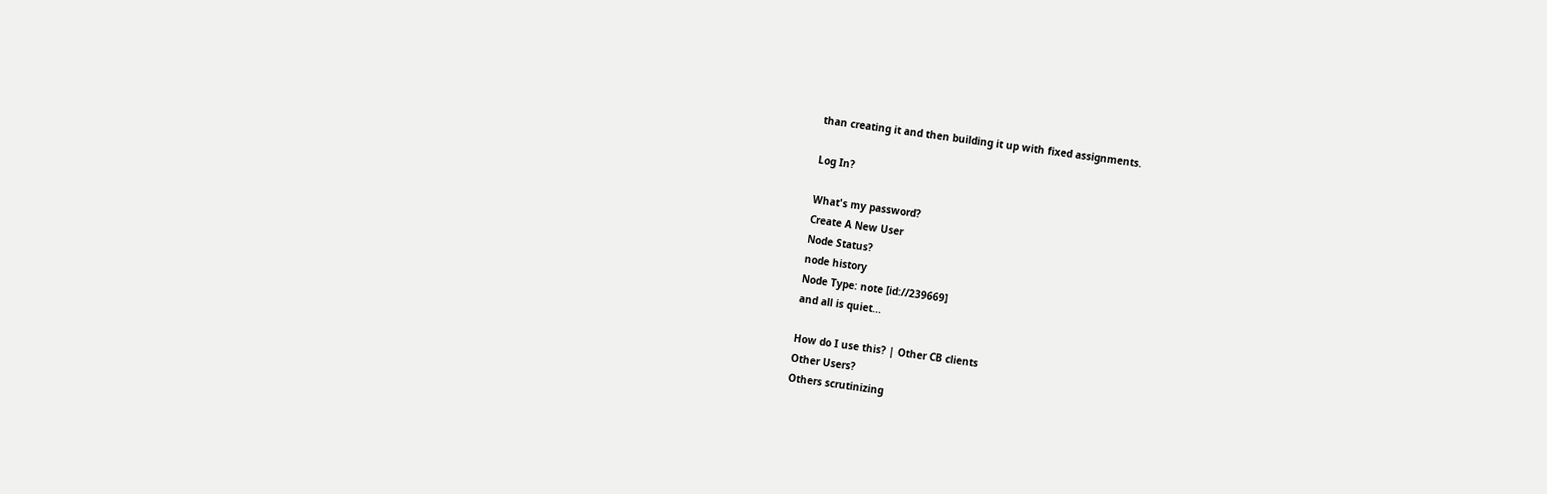than creating it and then building it up with fixed assignments.

Log In?

What's my password?
Create A New User
Node Status?
node history
Node Type: note [id://239669]
and all is quiet...

How do I use this? | Other CB clients
Other Users?
Others scrutinizing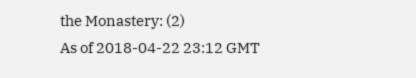the Monastery: (2)
As of 2018-04-22 23:12 GMT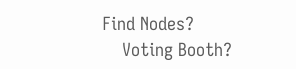Find Nodes?
    Voting Booth?